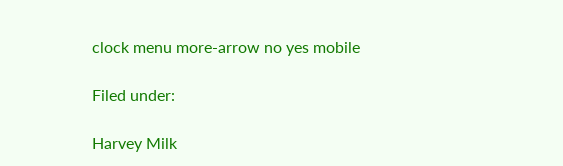clock menu more-arrow no yes mobile

Filed under:

Harvey Milk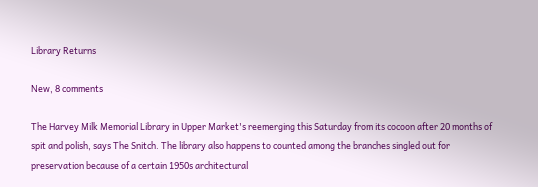Library Returns

New, 8 comments

The Harvey Milk Memorial Library in Upper Market's reemerging this Saturday from its cocoon after 20 months of spit and polish, says The Snitch. The library also happens to counted among the branches singled out for preservation because of a certain 1950s architectural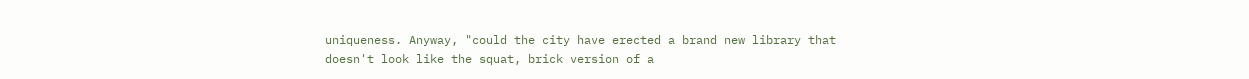uniqueness. Anyway, "could the city have erected a brand new library that doesn't look like the squat, brick version of a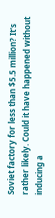Soviet factory for less than $5.5 million? It's rather likely. Could it have happened without inducing a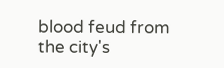blood feud from the city's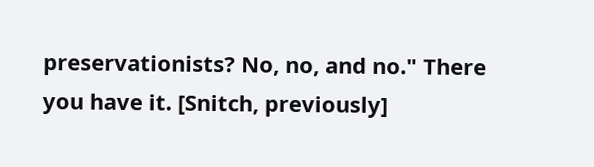preservationists? No, no, and no." There you have it. [Snitch, previously]